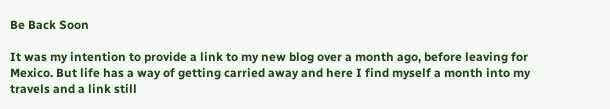Be Back Soon

It was my intention to provide a link to my new blog over a month ago, before leaving for Mexico. But life has a way of getting carried away and here I find myself a month into my travels and a link still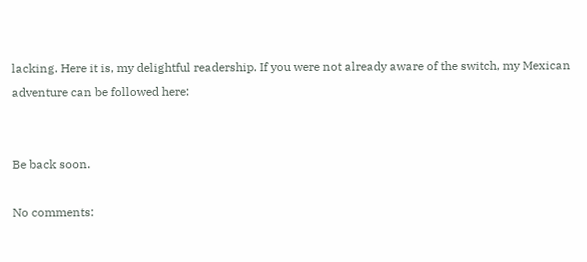lacking. Here it is, my delightful readership. If you were not already aware of the switch, my Mexican adventure can be followed here:


Be back soon.

No comments: